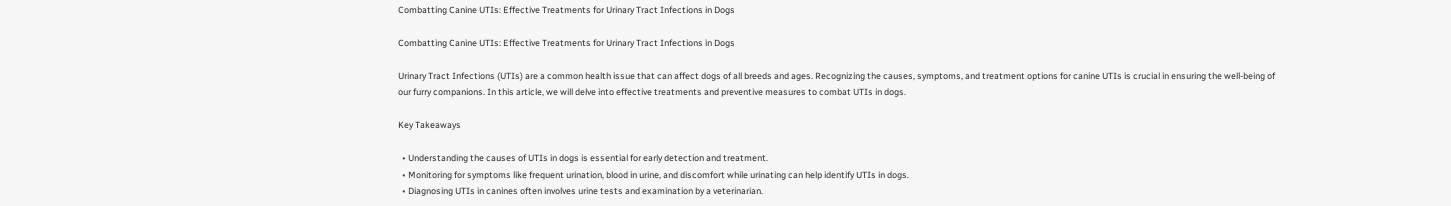Combatting Canine UTIs: Effective Treatments for Urinary Tract Infections in Dogs

Combatting Canine UTIs: Effective Treatments for Urinary Tract Infections in Dogs

Urinary Tract Infections (UTIs) are a common health issue that can affect dogs of all breeds and ages. Recognizing the causes, symptoms, and treatment options for canine UTIs is crucial in ensuring the well-being of our furry companions. In this article, we will delve into effective treatments and preventive measures to combat UTIs in dogs.

Key Takeaways

  • Understanding the causes of UTIs in dogs is essential for early detection and treatment.
  • Monitoring for symptoms like frequent urination, blood in urine, and discomfort while urinating can help identify UTIs in dogs.
  • Diagnosing UTIs in canines often involves urine tests and examination by a veterinarian.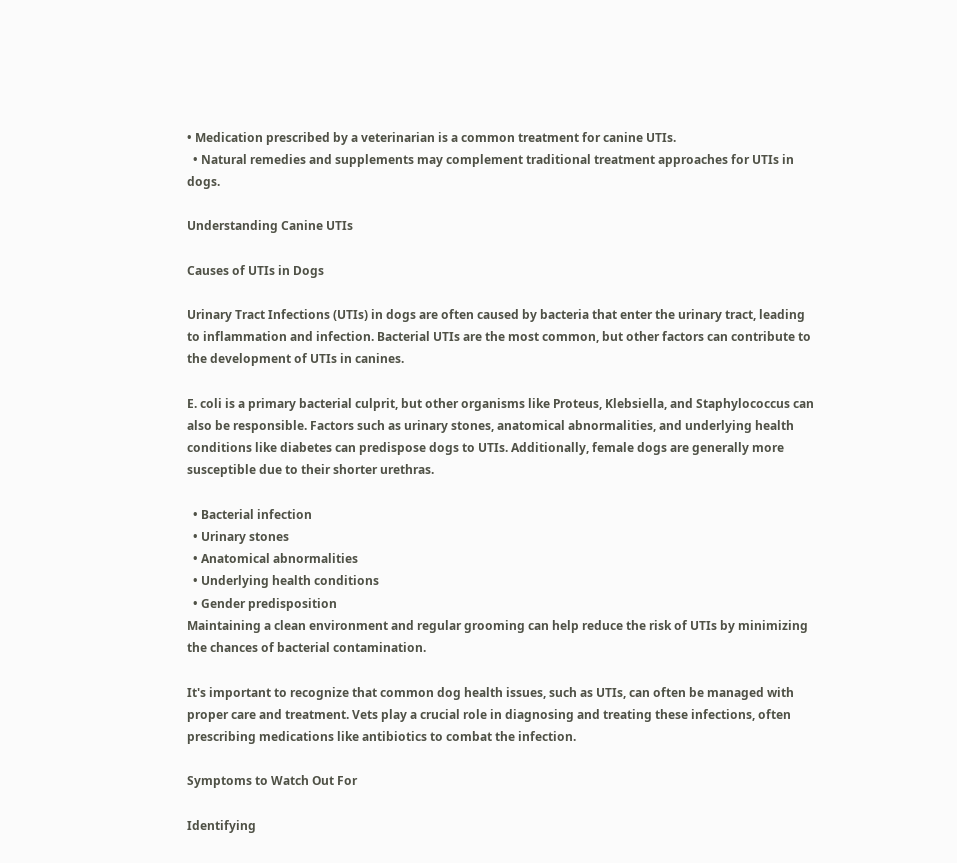• Medication prescribed by a veterinarian is a common treatment for canine UTIs.
  • Natural remedies and supplements may complement traditional treatment approaches for UTIs in dogs.

Understanding Canine UTIs

Causes of UTIs in Dogs

Urinary Tract Infections (UTIs) in dogs are often caused by bacteria that enter the urinary tract, leading to inflammation and infection. Bacterial UTIs are the most common, but other factors can contribute to the development of UTIs in canines.

E. coli is a primary bacterial culprit, but other organisms like Proteus, Klebsiella, and Staphylococcus can also be responsible. Factors such as urinary stones, anatomical abnormalities, and underlying health conditions like diabetes can predispose dogs to UTIs. Additionally, female dogs are generally more susceptible due to their shorter urethras.

  • Bacterial infection
  • Urinary stones
  • Anatomical abnormalities
  • Underlying health conditions
  • Gender predisposition
Maintaining a clean environment and regular grooming can help reduce the risk of UTIs by minimizing the chances of bacterial contamination.

It's important to recognize that common dog health issues, such as UTIs, can often be managed with proper care and treatment. Vets play a crucial role in diagnosing and treating these infections, often prescribing medications like antibiotics to combat the infection.

Symptoms to Watch Out For

Identifying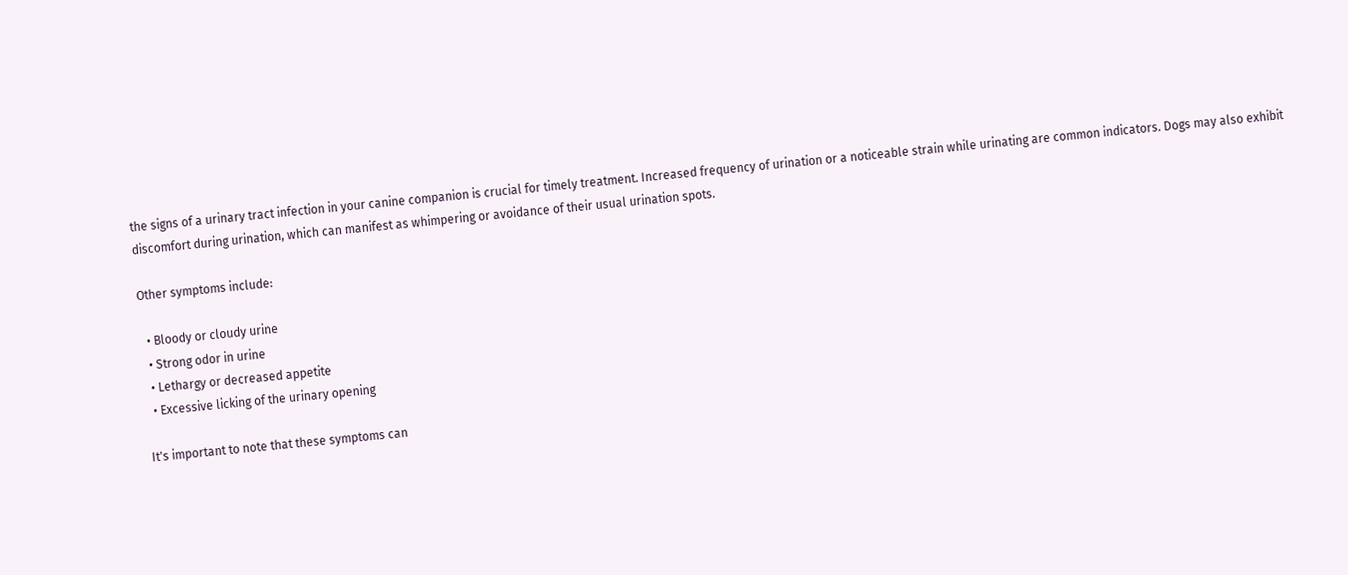the signs of a urinary tract infection in your canine companion is crucial for timely treatment. Increased frequency of urination or a noticeable strain while urinating are common indicators. Dogs may also exhibit discomfort during urination, which can manifest as whimpering or avoidance of their usual urination spots.

Other symptoms include:

  • Bloody or cloudy urine
  • Strong odor in urine
  • Lethargy or decreased appetite
  • Excessive licking of the urinary opening

It's important to note that these symptoms can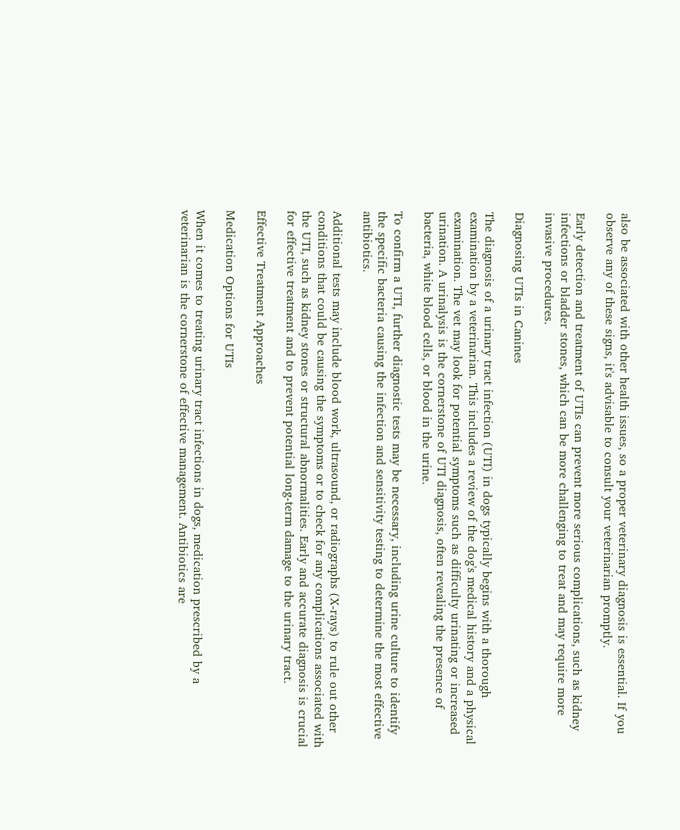also be associated with other health issues, so a proper veterinary diagnosis is essential. If you observe any of these signs, it's advisable to consult your veterinarian promptly.

Early detection and treatment of UTIs can prevent more serious complications, such as kidney infections or bladder stones, which can be more challenging to treat and may require more invasive procedures.

Diagnosing UTIs in Canines

The diagnosis of a urinary tract infection (UTI) in dogs typically begins with a thorough examination by a veterinarian. This includes a review of the dog's medical history and a physical examination. The vet may look for potential symptoms such as difficulty urinating or increased urination. A urinalysis is the cornerstone of UTI diagnosis, often revealing the presence of bacteria, white blood cells, or blood in the urine.

To confirm a UTI, further diagnostic tests may be necessary, including urine culture to identify the specific bacteria causing the infection and sensitivity testing to determine the most effective antibiotics.

Additional tests may include blood work, ultrasound, or radiographs (X-rays) to rule out other conditions that could be causing the symptoms or to check for any complications associated with the UTI, such as kidney stones or structural abnormalities. Early and accurate diagnosis is crucial for effective treatment and to prevent potential long-term damage to the urinary tract.

Effective Treatment Approaches

Medication Options for UTIs

When it comes to treating urinary tract infections in dogs, medication prescribed by a veterinarian is the cornerstone of effective management. Antibiotics are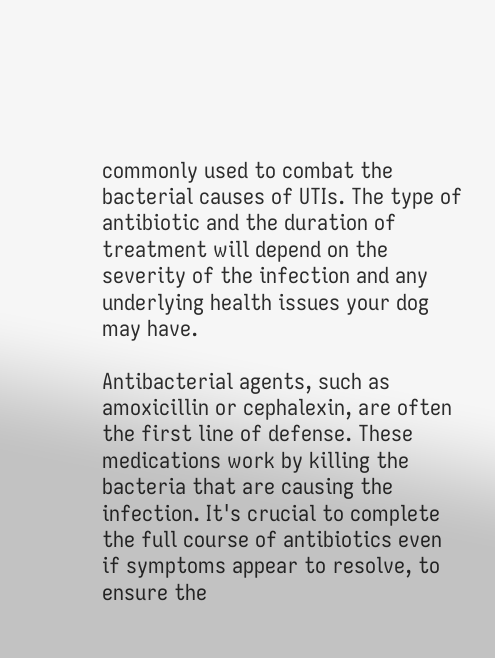commonly used to combat the bacterial causes of UTIs. The type of antibiotic and the duration of treatment will depend on the severity of the infection and any underlying health issues your dog may have.

Antibacterial agents, such as amoxicillin or cephalexin, are often the first line of defense. These medications work by killing the bacteria that are causing the infection. It's crucial to complete the full course of antibiotics even if symptoms appear to resolve, to ensure the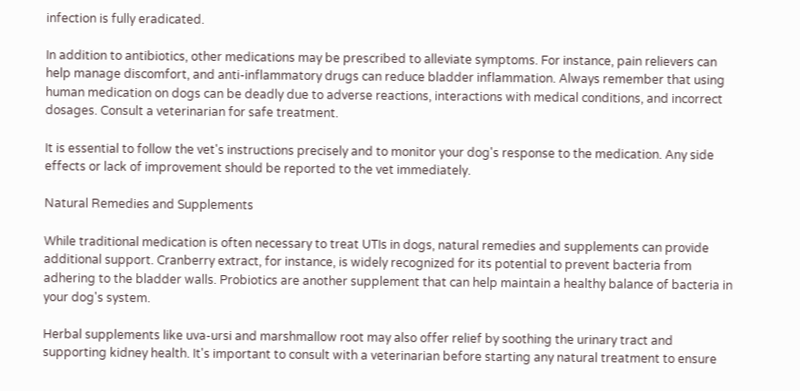infection is fully eradicated.

In addition to antibiotics, other medications may be prescribed to alleviate symptoms. For instance, pain relievers can help manage discomfort, and anti-inflammatory drugs can reduce bladder inflammation. Always remember that using human medication on dogs can be deadly due to adverse reactions, interactions with medical conditions, and incorrect dosages. Consult a veterinarian for safe treatment.

It is essential to follow the vet's instructions precisely and to monitor your dog's response to the medication. Any side effects or lack of improvement should be reported to the vet immediately.

Natural Remedies and Supplements

While traditional medication is often necessary to treat UTIs in dogs, natural remedies and supplements can provide additional support. Cranberry extract, for instance, is widely recognized for its potential to prevent bacteria from adhering to the bladder walls. Probiotics are another supplement that can help maintain a healthy balance of bacteria in your dog's system.

Herbal supplements like uva-ursi and marshmallow root may also offer relief by soothing the urinary tract and supporting kidney health. It's important to consult with a veterinarian before starting any natural treatment to ensure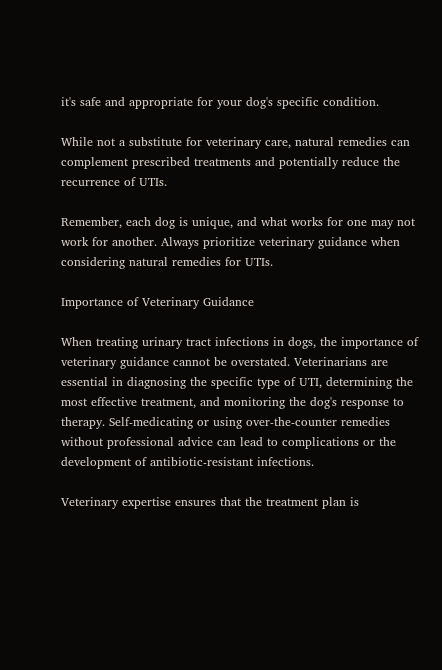it's safe and appropriate for your dog's specific condition.

While not a substitute for veterinary care, natural remedies can complement prescribed treatments and potentially reduce the recurrence of UTIs.

Remember, each dog is unique, and what works for one may not work for another. Always prioritize veterinary guidance when considering natural remedies for UTIs.

Importance of Veterinary Guidance

When treating urinary tract infections in dogs, the importance of veterinary guidance cannot be overstated. Veterinarians are essential in diagnosing the specific type of UTI, determining the most effective treatment, and monitoring the dog's response to therapy. Self-medicating or using over-the-counter remedies without professional advice can lead to complications or the development of antibiotic-resistant infections.

Veterinary expertise ensures that the treatment plan is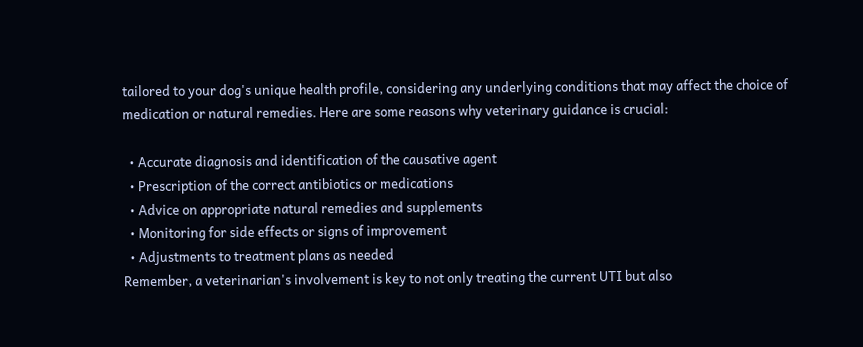tailored to your dog's unique health profile, considering any underlying conditions that may affect the choice of medication or natural remedies. Here are some reasons why veterinary guidance is crucial:

  • Accurate diagnosis and identification of the causative agent
  • Prescription of the correct antibiotics or medications
  • Advice on appropriate natural remedies and supplements
  • Monitoring for side effects or signs of improvement
  • Adjustments to treatment plans as needed
Remember, a veterinarian's involvement is key to not only treating the current UTI but also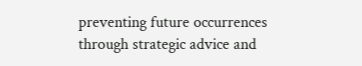preventing future occurrences through strategic advice and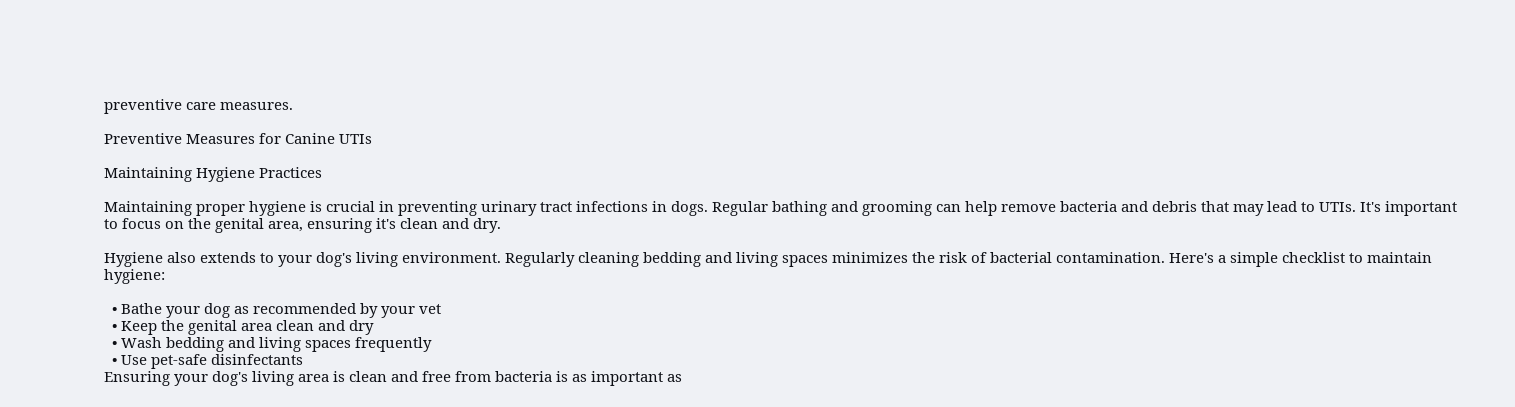preventive care measures.

Preventive Measures for Canine UTIs

Maintaining Hygiene Practices

Maintaining proper hygiene is crucial in preventing urinary tract infections in dogs. Regular bathing and grooming can help remove bacteria and debris that may lead to UTIs. It's important to focus on the genital area, ensuring it's clean and dry.

Hygiene also extends to your dog's living environment. Regularly cleaning bedding and living spaces minimizes the risk of bacterial contamination. Here's a simple checklist to maintain hygiene:

  • Bathe your dog as recommended by your vet
  • Keep the genital area clean and dry
  • Wash bedding and living spaces frequently
  • Use pet-safe disinfectants
Ensuring your dog's living area is clean and free from bacteria is as important as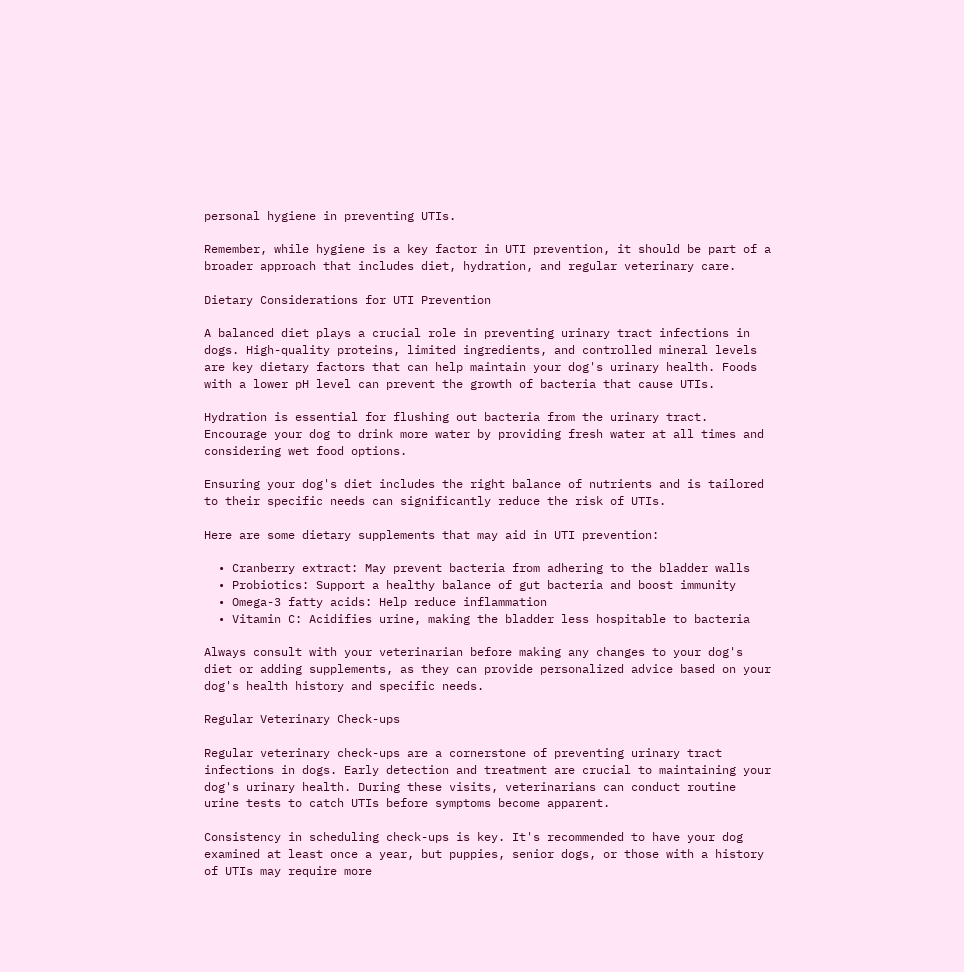personal hygiene in preventing UTIs.

Remember, while hygiene is a key factor in UTI prevention, it should be part of a broader approach that includes diet, hydration, and regular veterinary care.

Dietary Considerations for UTI Prevention

A balanced diet plays a crucial role in preventing urinary tract infections in dogs. High-quality proteins, limited ingredients, and controlled mineral levels are key dietary factors that can help maintain your dog's urinary health. Foods with a lower pH level can prevent the growth of bacteria that cause UTIs.

Hydration is essential for flushing out bacteria from the urinary tract. Encourage your dog to drink more water by providing fresh water at all times and considering wet food options.

Ensuring your dog's diet includes the right balance of nutrients and is tailored to their specific needs can significantly reduce the risk of UTIs.

Here are some dietary supplements that may aid in UTI prevention:

  • Cranberry extract: May prevent bacteria from adhering to the bladder walls
  • Probiotics: Support a healthy balance of gut bacteria and boost immunity
  • Omega-3 fatty acids: Help reduce inflammation
  • Vitamin C: Acidifies urine, making the bladder less hospitable to bacteria

Always consult with your veterinarian before making any changes to your dog's diet or adding supplements, as they can provide personalized advice based on your dog's health history and specific needs.

Regular Veterinary Check-ups

Regular veterinary check-ups are a cornerstone of preventing urinary tract infections in dogs. Early detection and treatment are crucial to maintaining your dog's urinary health. During these visits, veterinarians can conduct routine urine tests to catch UTIs before symptoms become apparent.

Consistency in scheduling check-ups is key. It's recommended to have your dog examined at least once a year, but puppies, senior dogs, or those with a history of UTIs may require more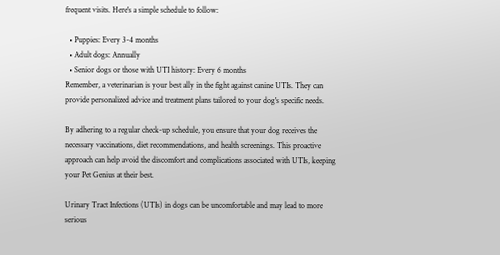frequent visits. Here's a simple schedule to follow:

  • Puppies: Every 3-4 months
  • Adult dogs: Annually
  • Senior dogs or those with UTI history: Every 6 months
Remember, a veterinarian is your best ally in the fight against canine UTIs. They can provide personalized advice and treatment plans tailored to your dog's specific needs.

By adhering to a regular check-up schedule, you ensure that your dog receives the necessary vaccinations, diet recommendations, and health screenings. This proactive approach can help avoid the discomfort and complications associated with UTIs, keeping your Pet Genius at their best.

Urinary Tract Infections (UTIs) in dogs can be uncomfortable and may lead to more serious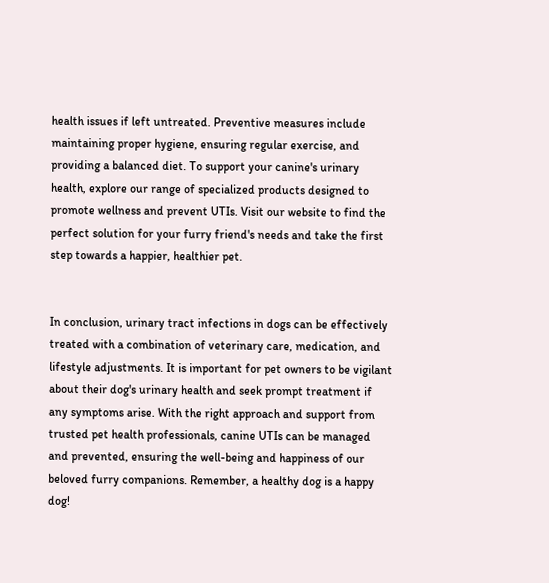health issues if left untreated. Preventive measures include maintaining proper hygiene, ensuring regular exercise, and providing a balanced diet. To support your canine's urinary health, explore our range of specialized products designed to promote wellness and prevent UTIs. Visit our website to find the perfect solution for your furry friend's needs and take the first step towards a happier, healthier pet.


In conclusion, urinary tract infections in dogs can be effectively treated with a combination of veterinary care, medication, and lifestyle adjustments. It is important for pet owners to be vigilant about their dog's urinary health and seek prompt treatment if any symptoms arise. With the right approach and support from trusted pet health professionals, canine UTIs can be managed and prevented, ensuring the well-being and happiness of our beloved furry companions. Remember, a healthy dog is a happy dog!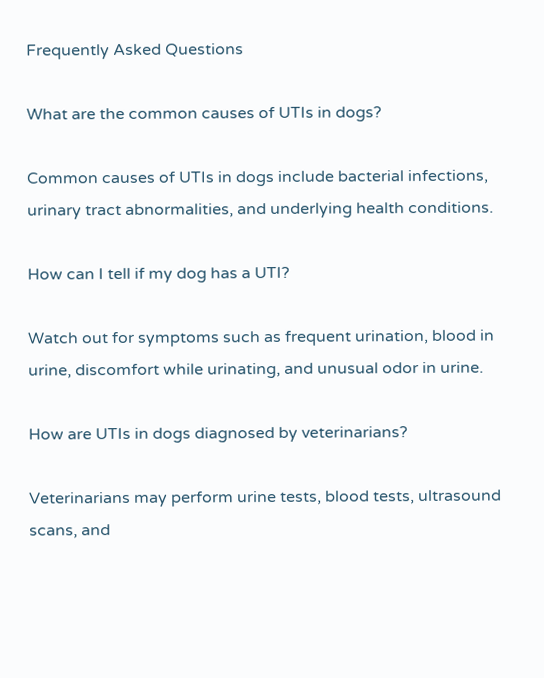Frequently Asked Questions

What are the common causes of UTIs in dogs?

Common causes of UTIs in dogs include bacterial infections, urinary tract abnormalities, and underlying health conditions.

How can I tell if my dog has a UTI?

Watch out for symptoms such as frequent urination, blood in urine, discomfort while urinating, and unusual odor in urine.

How are UTIs in dogs diagnosed by veterinarians?

Veterinarians may perform urine tests, blood tests, ultrasound scans, and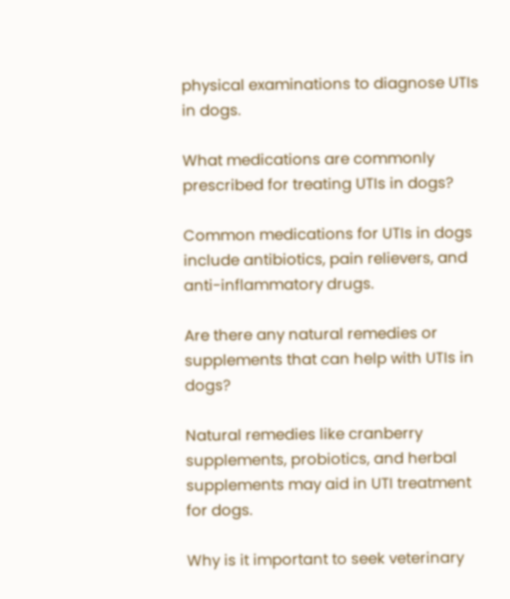physical examinations to diagnose UTIs in dogs.

What medications are commonly prescribed for treating UTIs in dogs?

Common medications for UTIs in dogs include antibiotics, pain relievers, and anti-inflammatory drugs.

Are there any natural remedies or supplements that can help with UTIs in dogs?

Natural remedies like cranberry supplements, probiotics, and herbal supplements may aid in UTI treatment for dogs.

Why is it important to seek veterinary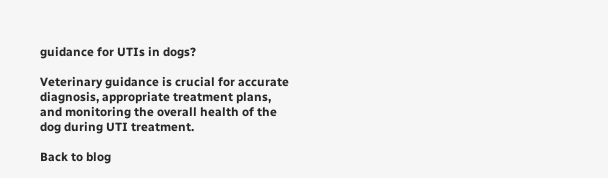guidance for UTIs in dogs?

Veterinary guidance is crucial for accurate diagnosis, appropriate treatment plans, and monitoring the overall health of the dog during UTI treatment.

Back to blog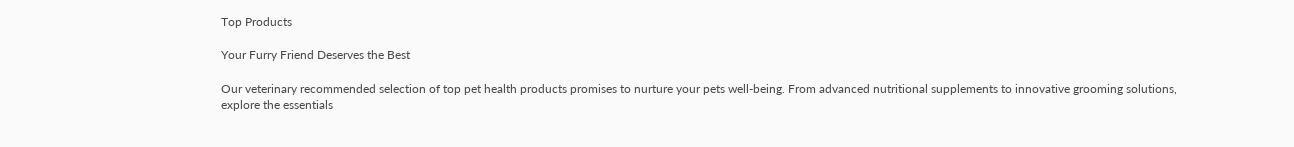Top Products

Your Furry Friend Deserves the Best

Our veterinary recommended selection of top pet health products promises to nurture your pets well-being. From advanced nutritional supplements to innovative grooming solutions, explore the essentials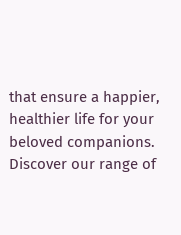that ensure a happier, healthier life for your beloved companions. Discover our range of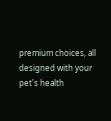premium choices, all designed with your pet's health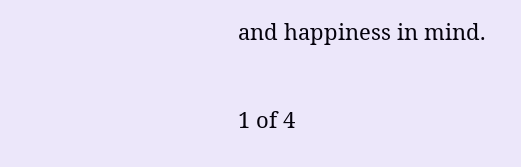and happiness in mind.

1 of 4